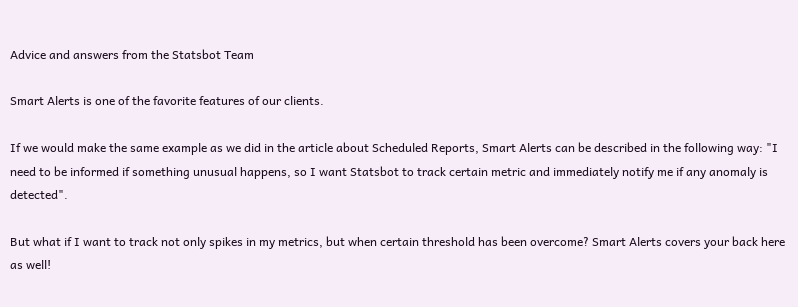Advice and answers from the Statsbot Team

Smart Alerts is one of the favorite features of our clients.

If we would make the same example as we did in the article about Scheduled Reports, Smart Alerts can be described in the following way: "I need to be informed if something unusual happens, so I want Statsbot to track certain metric and immediately notify me if any anomaly is detected".

But what if I want to track not only spikes in my metrics, but when certain threshold has been overcome? Smart Alerts covers your back here as well!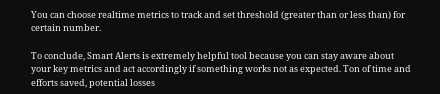You can choose realtime metrics to track and set threshold (greater than or less than) for certain number.

To conclude, Smart Alerts is extremely helpful tool because you can stay aware about your key metrics and act accordingly if something works not as expected. Ton of time and efforts saved, potential losses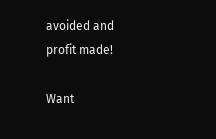avoided and profit made!

Want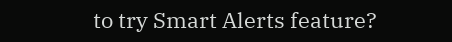to try Smart Alerts feature?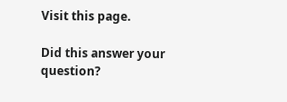Visit this page.

Did this answer your question?